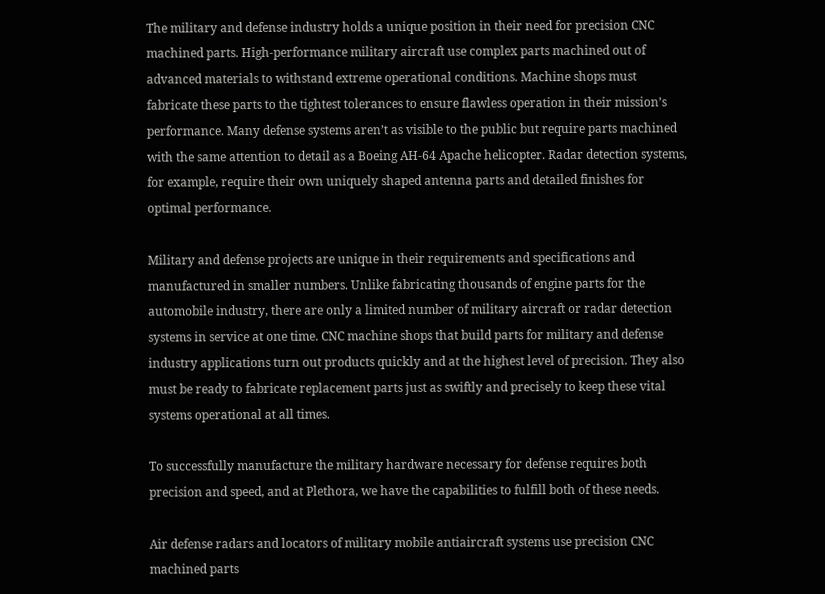The military and defense industry holds a unique position in their need for precision CNC machined parts. High-performance military aircraft use complex parts machined out of advanced materials to withstand extreme operational conditions. Machine shops must fabricate these parts to the tightest tolerances to ensure flawless operation in their mission’s performance. Many defense systems aren’t as visible to the public but require parts machined with the same attention to detail as a Boeing AH-64 Apache helicopter. Radar detection systems, for example, require their own uniquely shaped antenna parts and detailed finishes for optimal performance.

Military and defense projects are unique in their requirements and specifications and manufactured in smaller numbers. Unlike fabricating thousands of engine parts for the automobile industry, there are only a limited number of military aircraft or radar detection systems in service at one time. CNC machine shops that build parts for military and defense industry applications turn out products quickly and at the highest level of precision. They also must be ready to fabricate replacement parts just as swiftly and precisely to keep these vital systems operational at all times.

To successfully manufacture the military hardware necessary for defense requires both precision and speed, and at Plethora, we have the capabilities to fulfill both of these needs.

Air defense radars and locators of military mobile antiaircraft systems use precision CNC machined parts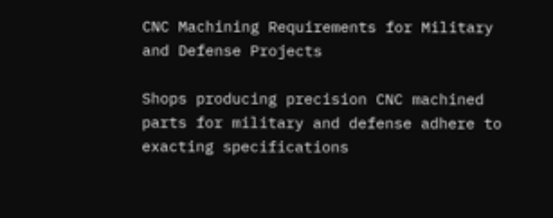CNC Machining Requirements for Military and Defense Projects

Shops producing precision CNC machined parts for military and defense adhere to exacting specifications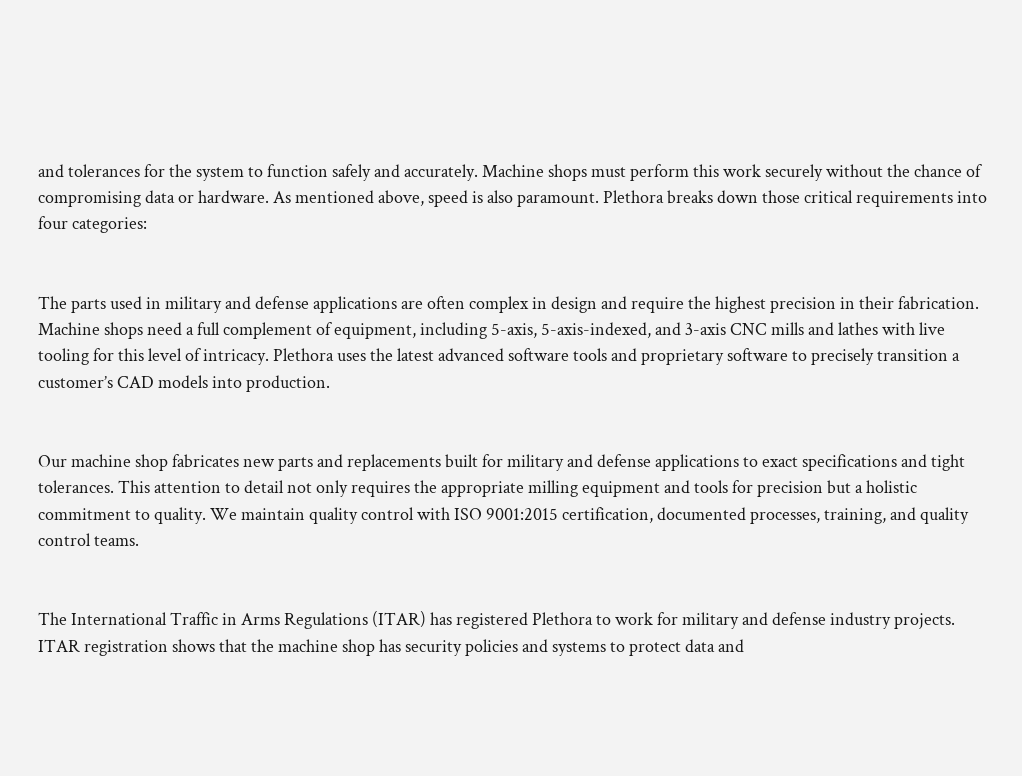and tolerances for the system to function safely and accurately. Machine shops must perform this work securely without the chance of compromising data or hardware. As mentioned above, speed is also paramount. Plethora breaks down those critical requirements into four categories:


The parts used in military and defense applications are often complex in design and require the highest precision in their fabrication. Machine shops need a full complement of equipment, including 5-axis, 5-axis-indexed, and 3-axis CNC mills and lathes with live tooling for this level of intricacy. Plethora uses the latest advanced software tools and proprietary software to precisely transition a customer’s CAD models into production.


Our machine shop fabricates new parts and replacements built for military and defense applications to exact specifications and tight tolerances. This attention to detail not only requires the appropriate milling equipment and tools for precision but a holistic commitment to quality. We maintain quality control with ISO 9001:2015 certification, documented processes, training, and quality control teams.


The International Traffic in Arms Regulations (ITAR) has registered Plethora to work for military and defense industry projects. ITAR registration shows that the machine shop has security policies and systems to protect data and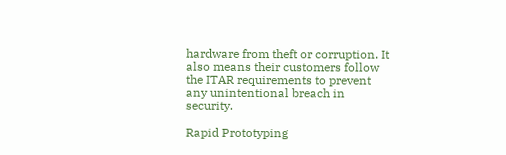hardware from theft or corruption. It also means their customers follow the ITAR requirements to prevent any unintentional breach in security.

Rapid Prototyping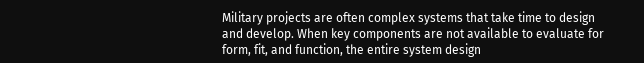Military projects are often complex systems that take time to design and develop. When key components are not available to evaluate for form, fit, and function, the entire system design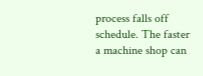process falls off schedule. The faster a machine shop can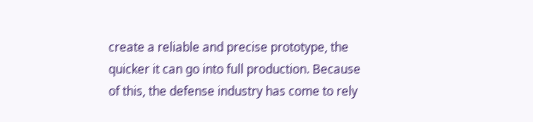create a reliable and precise prototype, the quicker it can go into full production. Because of this, the defense industry has come to rely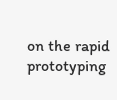on the rapid prototyping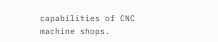capabilities of CNC machine shops.